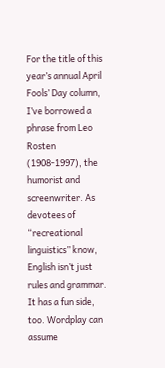For the title of this year’s annual April Fools’ Day column, I’ve borrowed a phrase from Leo Rosten (1908-1997), the humorist and screenwriter. As devotees of “recreational linguistics” know, English isn’t just rules and grammar. It has a fun side, too. Wordplay can assume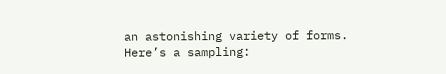an astonishing variety of forms. Here’s a sampling: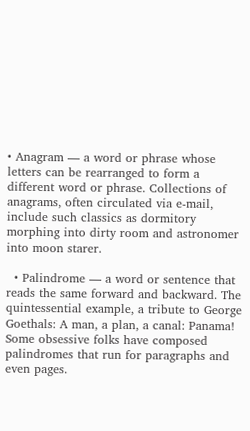• Anagram — a word or phrase whose letters can be rearranged to form a different word or phrase. Collections of anagrams, often circulated via e-mail, include such classics as dormitory morphing into dirty room and astronomer into moon starer.

  • Palindrome — a word or sentence that reads the same forward and backward. The quintessential example, a tribute to George Goethals: A man, a plan, a canal: Panama! Some obsessive folks have composed palindromes that run for paragraphs and even pages.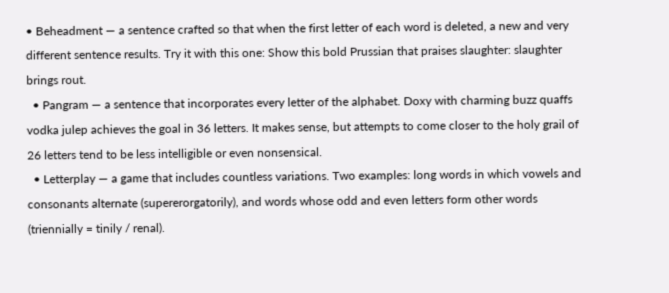• Beheadment — a sentence crafted so that when the first letter of each word is deleted, a new and very different sentence results. Try it with this one: Show this bold Prussian that praises slaughter: slaughter brings rout.
  • Pangram — a sentence that incorporates every letter of the alphabet. Doxy with charming buzz quaffs vodka julep achieves the goal in 36 letters. It makes sense, but attempts to come closer to the holy grail of 26 letters tend to be less intelligible or even nonsensical.
  • Letterplay — a game that includes countless variations. Two examples: long words in which vowels and consonants alternate (supererorgatorily), and words whose odd and even letters form other words (triennially = tinily / renal).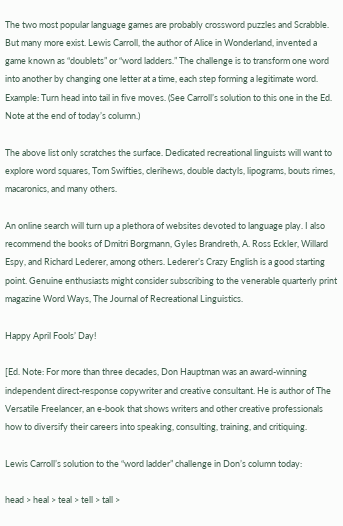The two most popular language games are probably crossword puzzles and Scrabble. But many more exist. Lewis Carroll, the author of Alice in Wonderland, invented a game known as “doublets” or “word ladders.” The challenge is to transform one word into another by changing one letter at a time, each step forming a legitimate word. Example: Turn head into tail in five moves. (See Carroll’s solution to this one in the Ed. Note at the end of today’s column.)

The above list only scratches the surface. Dedicated recreational linguists will want to explore word squares, Tom Swifties, clerihews, double dactyls, lipograms, bouts rimes, macaronics, and many others.

An online search will turn up a plethora of websites devoted to language play. I also recommend the books of Dmitri Borgmann, Gyles Brandreth, A. Ross Eckler, Willard Espy, and Richard Lederer, among others. Lederer’s Crazy English is a good starting point. Genuine enthusiasts might consider subscribing to the venerable quarterly print magazine Word Ways, The Journal of Recreational Linguistics.

Happy April Fools’ Day!

[Ed. Note: For more than three decades, Don Hauptman was an award-winning independent direct-response copywriter and creative consultant. He is author of The Versatile Freelancer, an e-book that shows writers and other creative professionals how to diversify their careers into speaking, consulting, training, and critiquing.

Lewis Carroll’s solution to the “word ladder” challenge in Don’s column today:

head > heal > teal > tell > tall >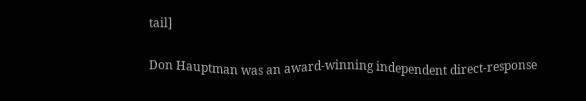tail]

Don Hauptman was an award-winning independent direct-response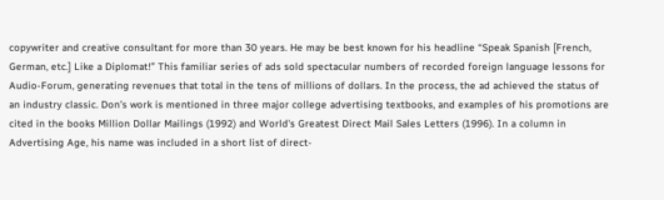copywriter and creative consultant for more than 30 years. He may be best known for his headline “Speak Spanish [French, German, etc.] Like a Diplomat!” This familiar series of ads sold spectacular numbers of recorded foreign language lessons for Audio-Forum, generating revenues that total in the tens of millions of dollars. In the process, the ad achieved the status of an industry classic. Don’s work is mentioned in three major college advertising textbooks, and examples of his promotions are cited in the books Million Dollar Mailings (1992) and World's Greatest Direct Mail Sales Letters (1996). In a column in Advertising Age, his name was included in a short list of direct-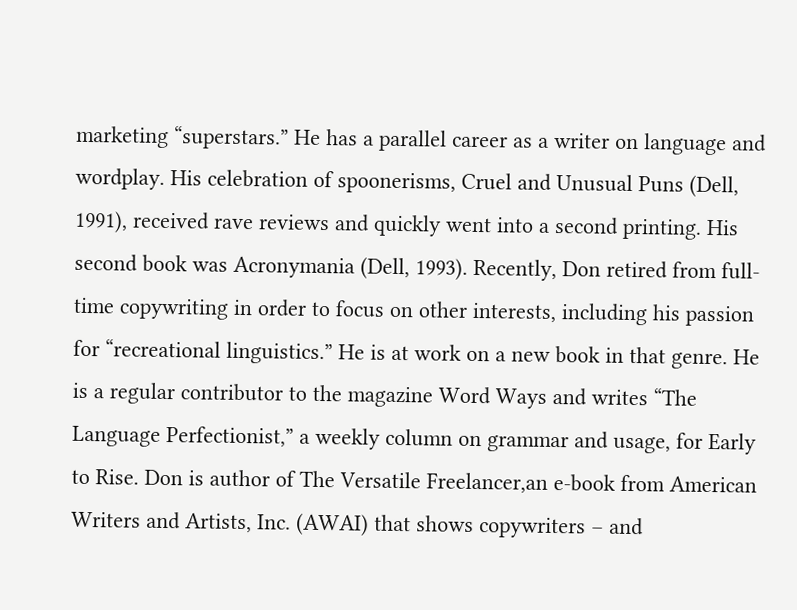marketing “superstars.” He has a parallel career as a writer on language and wordplay. His celebration of spoonerisms, Cruel and Unusual Puns (Dell, 1991), received rave reviews and quickly went into a second printing. His second book was Acronymania (Dell, 1993). Recently, Don retired from full-time copywriting in order to focus on other interests, including his passion for “recreational linguistics.” He is at work on a new book in that genre. He is a regular contributor to the magazine Word Ways and writes “The Language Perfectionist,” a weekly column on grammar and usage, for Early to Rise. Don is author of The Versatile Freelancer,an e-book from American Writers and Artists, Inc. (AWAI) that shows copywriters – and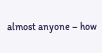almost anyone – how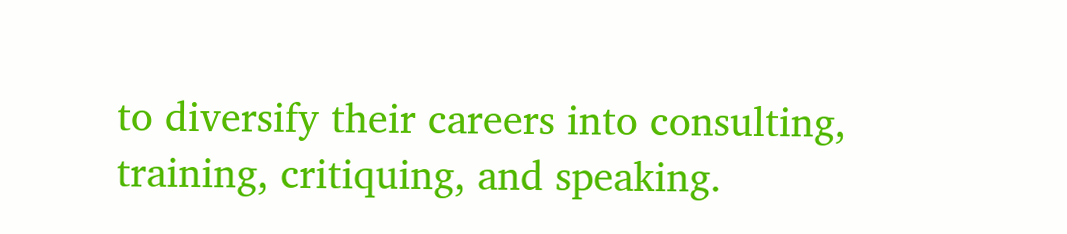to diversify their careers into consulting, training, critiquing, and speaking.